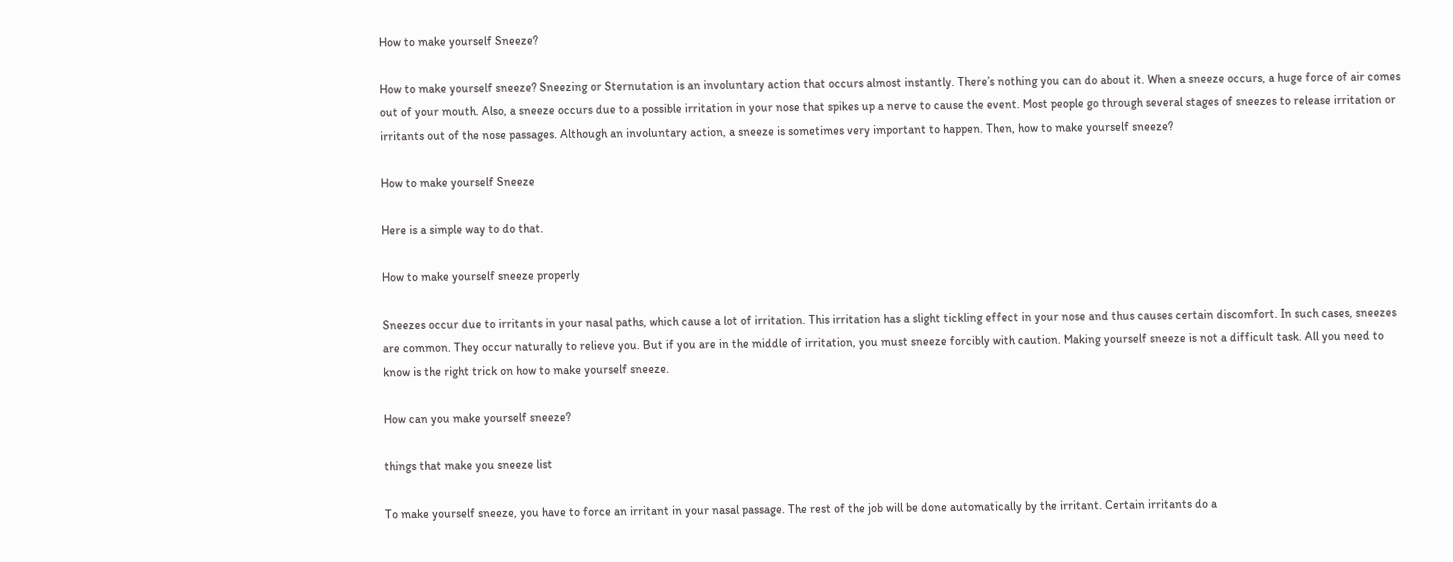How to make yourself Sneeze?

How to make yourself sneeze? Sneezing or Sternutation is an involuntary action that occurs almost instantly. There’s nothing you can do about it. When a sneeze occurs, a huge force of air comes out of your mouth. Also, a sneeze occurs due to a possible irritation in your nose that spikes up a nerve to cause the event. Most people go through several stages of sneezes to release irritation or irritants out of the nose passages. Although an involuntary action, a sneeze is sometimes very important to happen. Then, how to make yourself sneeze?

How to make yourself Sneeze

Here is a simple way to do that.

How to make yourself sneeze properly

Sneezes occur due to irritants in your nasal paths, which cause a lot of irritation. This irritation has a slight tickling effect in your nose and thus causes certain discomfort. In such cases, sneezes are common. They occur naturally to relieve you. But if you are in the middle of irritation, you must sneeze forcibly with caution. Making yourself sneeze is not a difficult task. All you need to know is the right trick on how to make yourself sneeze.

How can you make yourself sneeze?

things that make you sneeze list

To make yourself sneeze, you have to force an irritant in your nasal passage. The rest of the job will be done automatically by the irritant. Certain irritants do a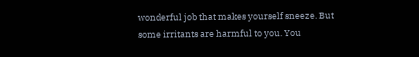wonderful job that makes yourself sneeze. But some irritants are harmful to you. You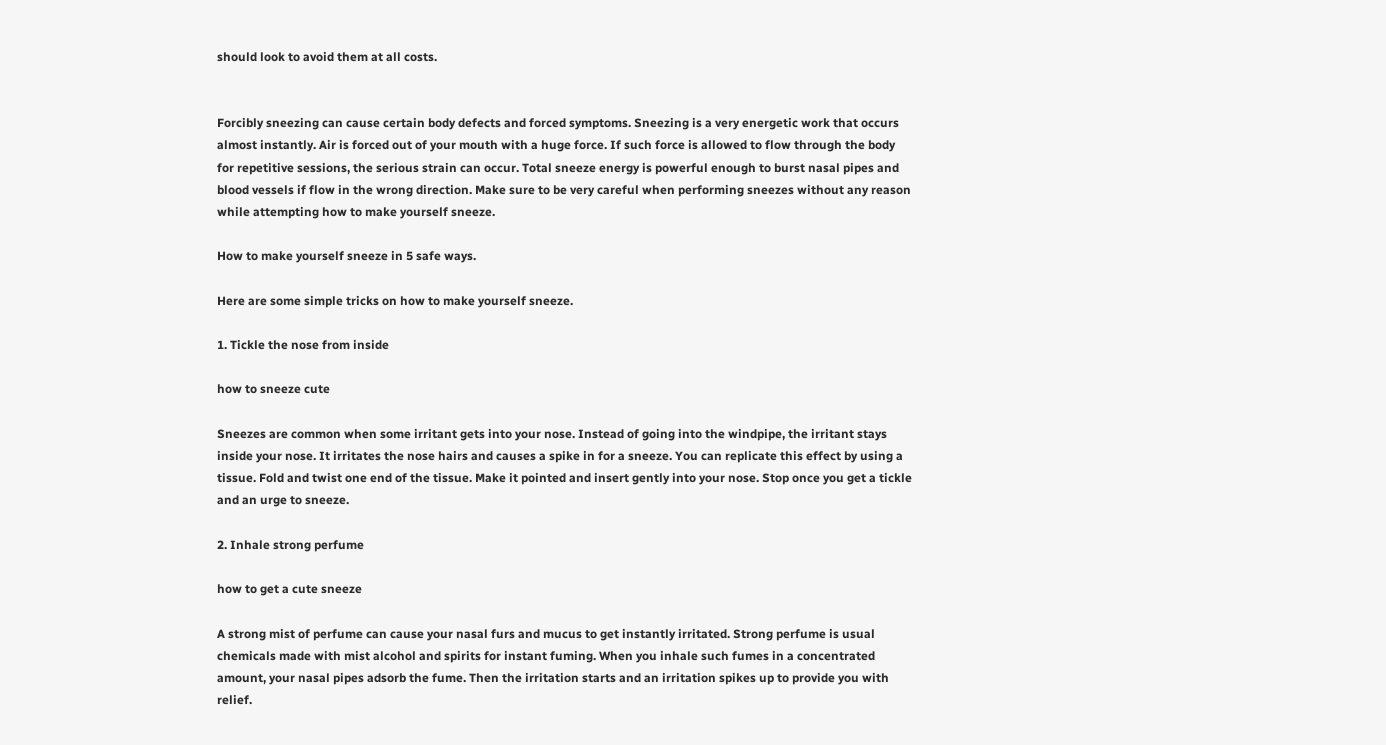should look to avoid them at all costs.


Forcibly sneezing can cause certain body defects and forced symptoms. Sneezing is a very energetic work that occurs almost instantly. Air is forced out of your mouth with a huge force. If such force is allowed to flow through the body for repetitive sessions, the serious strain can occur. Total sneeze energy is powerful enough to burst nasal pipes and blood vessels if flow in the wrong direction. Make sure to be very careful when performing sneezes without any reason while attempting how to make yourself sneeze.

How to make yourself sneeze in 5 safe ways.

Here are some simple tricks on how to make yourself sneeze.

1. Tickle the nose from inside

how to sneeze cute

Sneezes are common when some irritant gets into your nose. Instead of going into the windpipe, the irritant stays inside your nose. It irritates the nose hairs and causes a spike in for a sneeze. You can replicate this effect by using a tissue. Fold and twist one end of the tissue. Make it pointed and insert gently into your nose. Stop once you get a tickle and an urge to sneeze.

2. Inhale strong perfume

how to get a cute sneeze

A strong mist of perfume can cause your nasal furs and mucus to get instantly irritated. Strong perfume is usual chemicals made with mist alcohol and spirits for instant fuming. When you inhale such fumes in a concentrated amount, your nasal pipes adsorb the fume. Then the irritation starts and an irritation spikes up to provide you with relief.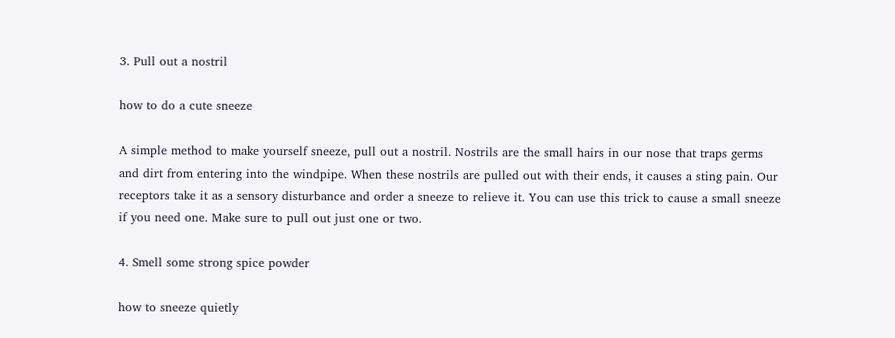3. Pull out a nostril

how to do a cute sneeze

A simple method to make yourself sneeze, pull out a nostril. Nostrils are the small hairs in our nose that traps germs and dirt from entering into the windpipe. When these nostrils are pulled out with their ends, it causes a sting pain. Our receptors take it as a sensory disturbance and order a sneeze to relieve it. You can use this trick to cause a small sneeze if you need one. Make sure to pull out just one or two.

4. Smell some strong spice powder

how to sneeze quietly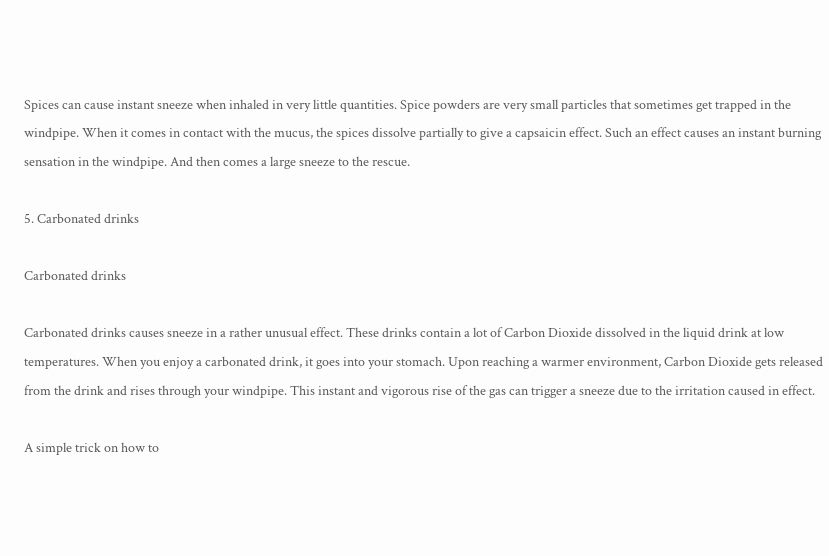Spices can cause instant sneeze when inhaled in very little quantities. Spice powders are very small particles that sometimes get trapped in the windpipe. When it comes in contact with the mucus, the spices dissolve partially to give a capsaicin effect. Such an effect causes an instant burning sensation in the windpipe. And then comes a large sneeze to the rescue.

5. Carbonated drinks

Carbonated drinks

Carbonated drinks causes sneeze in a rather unusual effect. These drinks contain a lot of Carbon Dioxide dissolved in the liquid drink at low temperatures. When you enjoy a carbonated drink, it goes into your stomach. Upon reaching a warmer environment, Carbon Dioxide gets released from the drink and rises through your windpipe. This instant and vigorous rise of the gas can trigger a sneeze due to the irritation caused in effect.

A simple trick on how to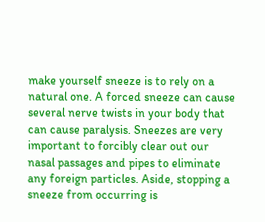make yourself sneeze is to rely on a natural one. A forced sneeze can cause several nerve twists in your body that can cause paralysis. Sneezes are very important to forcibly clear out our nasal passages and pipes to eliminate any foreign particles. Aside, stopping a sneeze from occurring is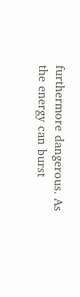furthermore dangerous. As the energy can burst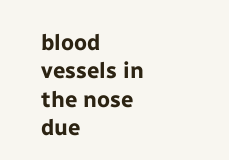blood vessels in the nose due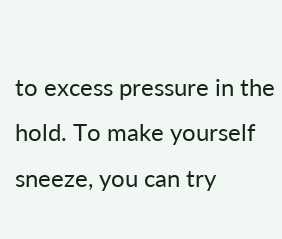to excess pressure in the hold. To make yourself sneeze, you can try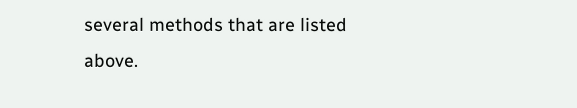several methods that are listed above.